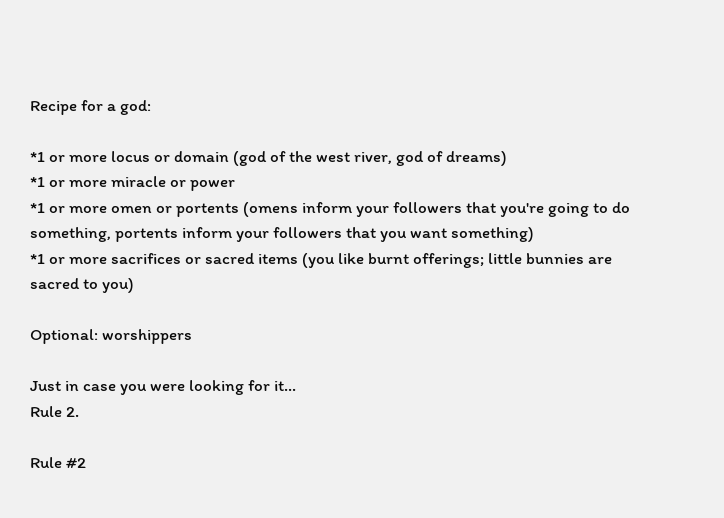Recipe for a god:

*1 or more locus or domain (god of the west river, god of dreams)
*1 or more miracle or power
*1 or more omen or portents (omens inform your followers that you're going to do something, portents inform your followers that you want something)
*1 or more sacrifices or sacred items (you like burnt offerings; little bunnies are sacred to you)

Optional: worshippers

Just in case you were looking for it...
Rule 2.

Rule #2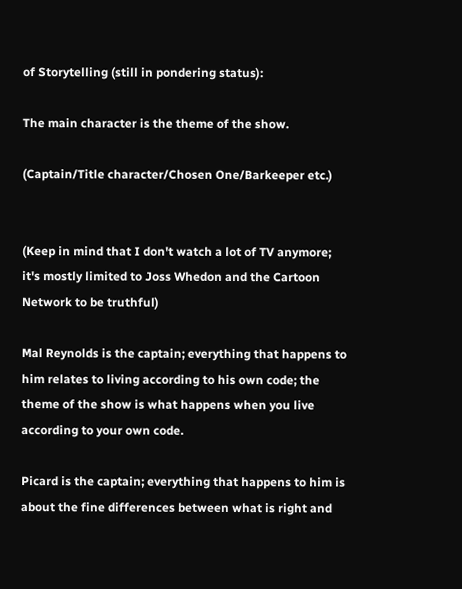of Storytelling (still in pondering status):

The main character is the theme of the show.

(Captain/Title character/Chosen One/Barkeeper etc.)


(Keep in mind that I don't watch a lot of TV anymore; it's mostly limited to Joss Whedon and the Cartoon Network to be truthful)

Mal Reynolds is the captain; everything that happens to him relates to living according to his own code; the theme of the show is what happens when you live according to your own code.

Picard is the captain; everything that happens to him is about the fine differences between what is right and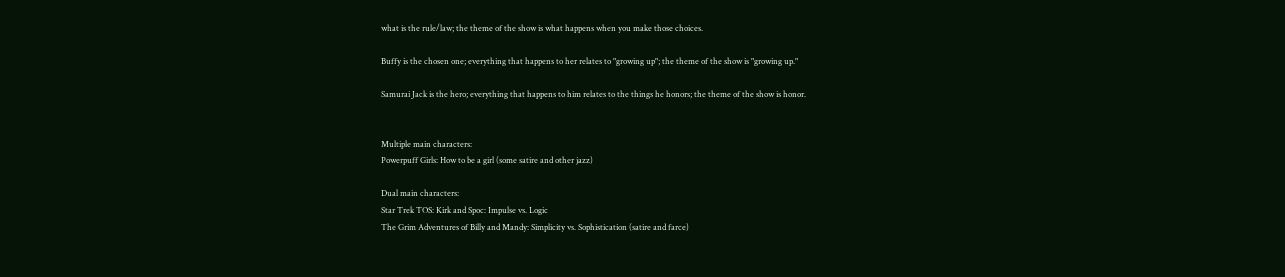what is the rule/law; the theme of the show is what happens when you make those choices.

Buffy is the chosen one; everything that happens to her relates to "growing up"; the theme of the show is "growing up."

Samurai Jack is the hero; everything that happens to him relates to the things he honors; the theme of the show is honor.


Multiple main characters:
Powerpuff Girls: How to be a girl (some satire and other jazz)

Dual main characters:
Star Trek TOS: Kirk and Spoc: Impulse vs. Logic
The Grim Adventures of Billy and Mandy: Simplicity vs. Sophistication (satire and farce)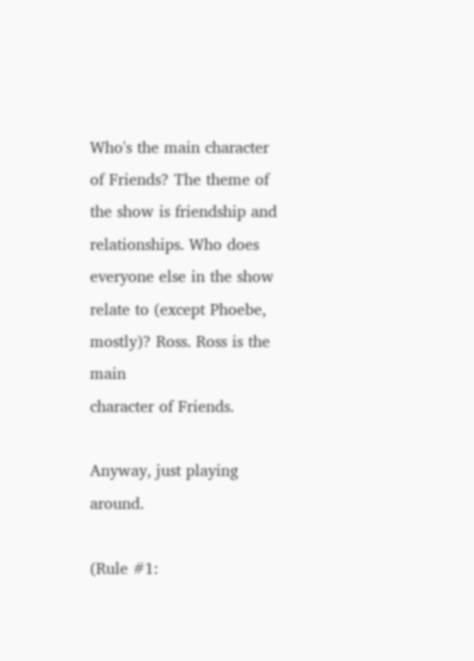Who's the main character of Friends? The theme of the show is friendship and relationships. Who does everyone else in the show
relate to (except Phoebe, mostly)? Ross. Ross is the main
character of Friends.

Anyway, just playing around.

(Rule #1: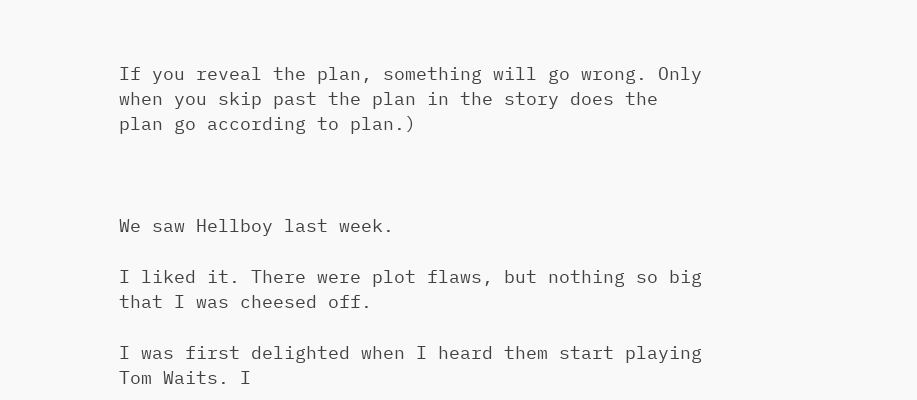If you reveal the plan, something will go wrong. Only when you skip past the plan in the story does the plan go according to plan.)



We saw Hellboy last week.

I liked it. There were plot flaws, but nothing so big that I was cheesed off.

I was first delighted when I heard them start playing Tom Waits. I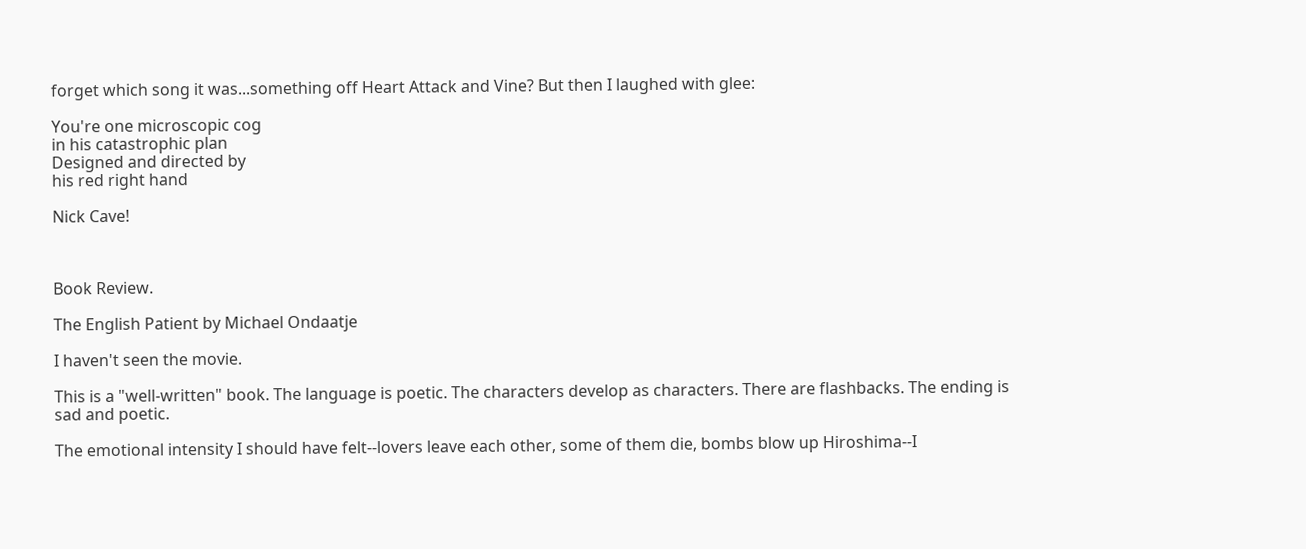forget which song it was...something off Heart Attack and Vine? But then I laughed with glee:

You're one microscopic cog
in his catastrophic plan
Designed and directed by
his red right hand

Nick Cave!



Book Review.

The English Patient by Michael Ondaatje

I haven't seen the movie.

This is a "well-written" book. The language is poetic. The characters develop as characters. There are flashbacks. The ending is sad and poetic.

The emotional intensity I should have felt--lovers leave each other, some of them die, bombs blow up Hiroshima--I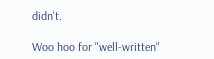didn't.

Woo hoo for "well-written"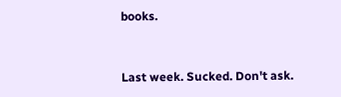books.


Last week. Sucked. Don't ask.